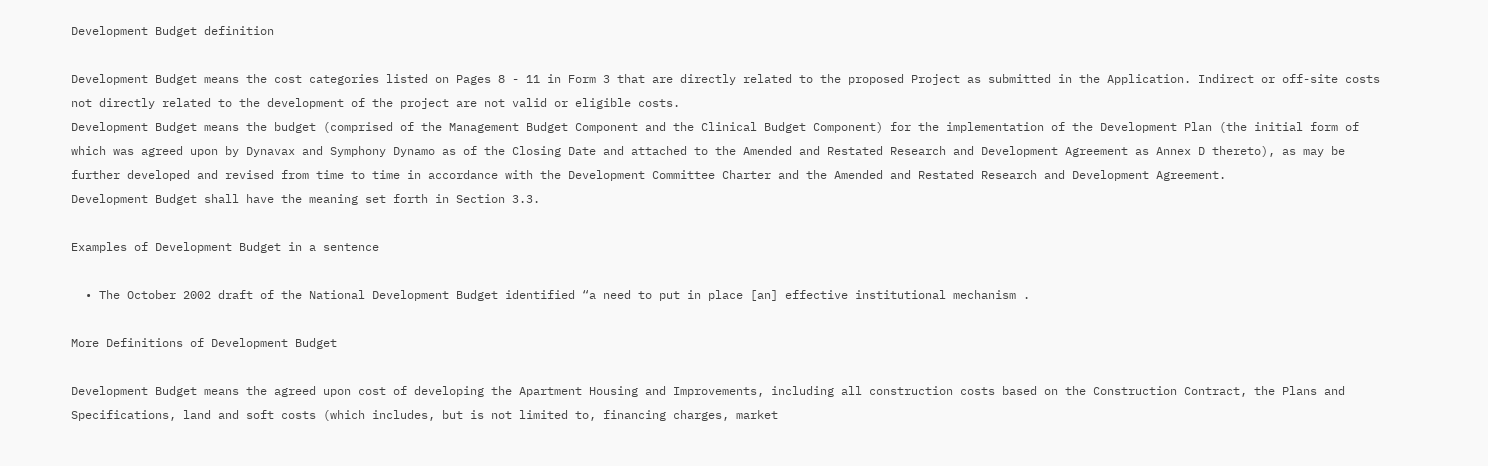Development Budget definition

Development Budget means the cost categories listed on Pages 8 - 11 in Form 3 that are directly related to the proposed Project as submitted in the Application. Indirect or off-site costs not directly related to the development of the project are not valid or eligible costs.
Development Budget means the budget (comprised of the Management Budget Component and the Clinical Budget Component) for the implementation of the Development Plan (the initial form of which was agreed upon by Dynavax and Symphony Dynamo as of the Closing Date and attached to the Amended and Restated Research and Development Agreement as Annex D thereto), as may be further developed and revised from time to time in accordance with the Development Committee Charter and the Amended and Restated Research and Development Agreement.
Development Budget shall have the meaning set forth in Section 3.3.

Examples of Development Budget in a sentence

  • The October 2002 draft of the National Development Budget identified “a need to put in place [an] effective institutional mechanism .

More Definitions of Development Budget

Development Budget means the agreed upon cost of developing the Apartment Housing and Improvements, including all construction costs based on the Construction Contract, the Plans and Specifications, land and soft costs (which includes, but is not limited to, financing charges, market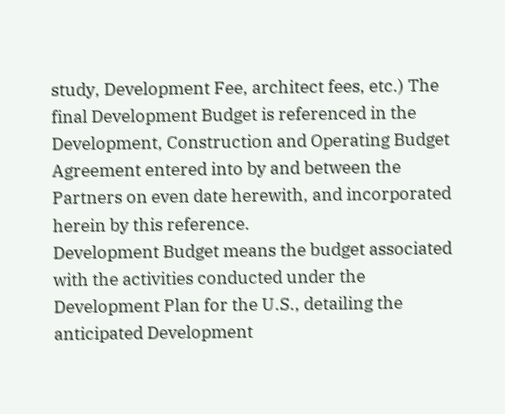study, Development Fee, architect fees, etc.) The final Development Budget is referenced in the Development, Construction and Operating Budget Agreement entered into by and between the Partners on even date herewith, and incorporated herein by this reference.
Development Budget means the budget associated with the activities conducted under the Development Plan for the U.S., detailing the anticipated Development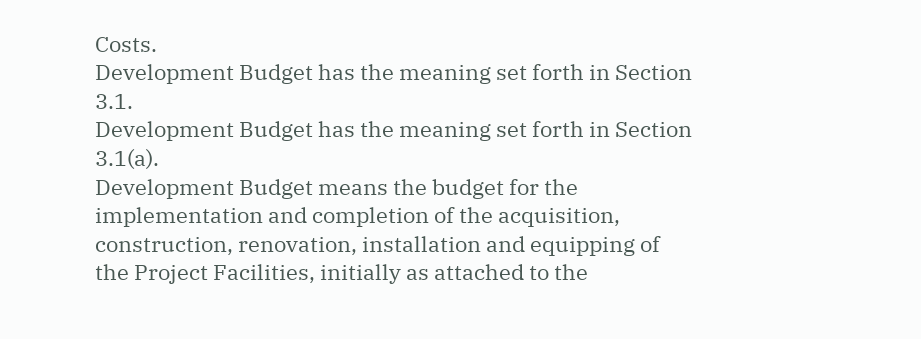Costs.
Development Budget has the meaning set forth in Section 3.1.
Development Budget has the meaning set forth in Section 3.1(a).
Development Budget means the budget for the implementation and completion of the acquisition, construction, renovation, installation and equipping of the Project Facilities, initially as attached to the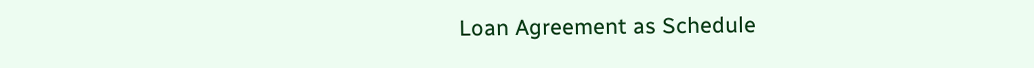Loan Agreement as Schedule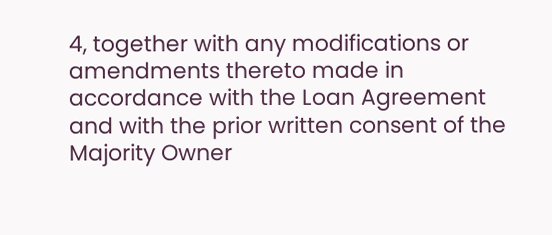4, together with any modifications or amendments thereto made in accordance with the Loan Agreement and with the prior written consent of the Majority Owner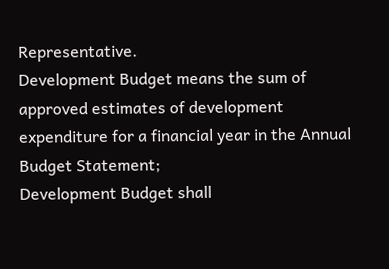Representative.
Development Budget means the sum of approved estimates of development expenditure for a financial year in the Annual Budget Statement;
Development Budget shall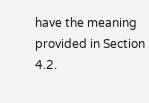have the meaning provided in Section 4.2.